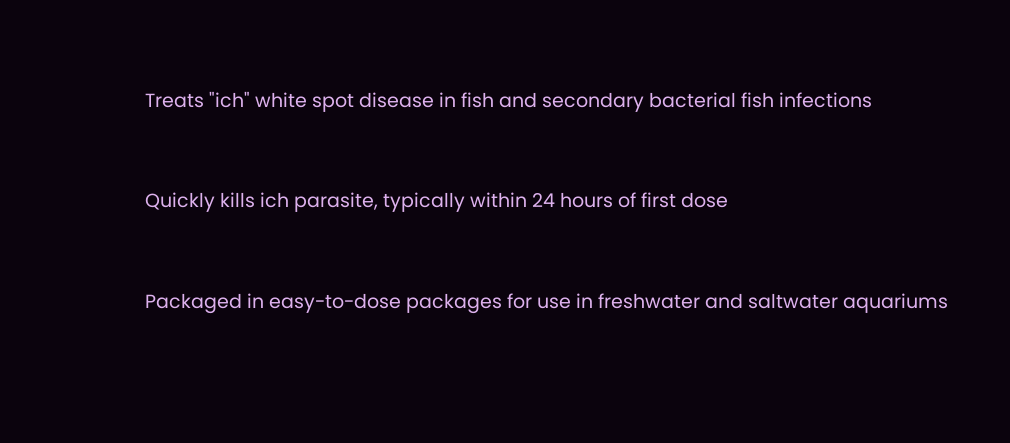Treats "ich" white spot disease in fish and secondary bacterial fish infections


Quickly kills ich parasite, typically within 24 hours of first dose


Packaged in easy-to-dose packages for use in freshwater and saltwater aquariums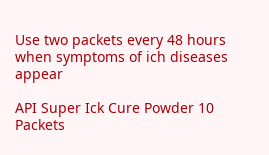Use two packets every 48 hours when symptoms of ich diseases appear

API Super Ick Cure Powder 10 Packets